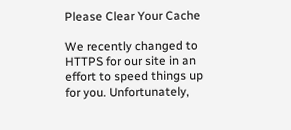Please Clear Your Cache

We recently changed to HTTPS for our site in an effort to speed things up for you. Unfortunately,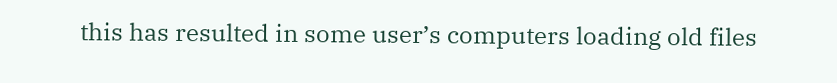this has resulted in some user’s computers loading old files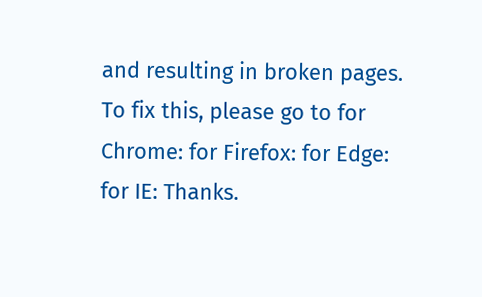and resulting in broken pages. To fix this, please go to for Chrome: for Firefox: for Edge: for IE: Thanks.